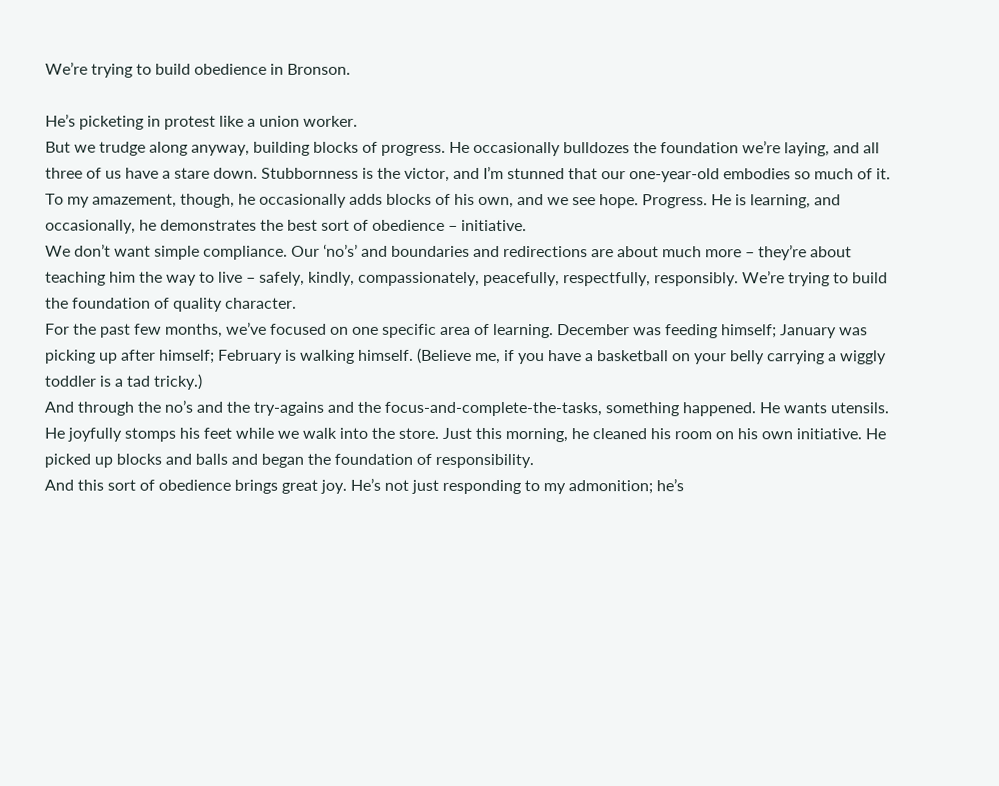We’re trying to build obedience in Bronson.

He’s picketing in protest like a union worker.
But we trudge along anyway, building blocks of progress. He occasionally bulldozes the foundation we’re laying, and all three of us have a stare down. Stubbornness is the victor, and I’m stunned that our one-year-old embodies so much of it.
To my amazement, though, he occasionally adds blocks of his own, and we see hope. Progress. He is learning, and occasionally, he demonstrates the best sort of obedience – initiative.
We don’t want simple compliance. Our ‘no’s’ and boundaries and redirections are about much more – they’re about teaching him the way to live – safely, kindly, compassionately, peacefully, respectfully, responsibly. We’re trying to build the foundation of quality character.
For the past few months, we’ve focused on one specific area of learning. December was feeding himself; January was picking up after himself; February is walking himself. (Believe me, if you have a basketball on your belly carrying a wiggly toddler is a tad tricky.)
And through the no’s and the try-agains and the focus-and-complete-the-tasks, something happened. He wants utensils. He joyfully stomps his feet while we walk into the store. Just this morning, he cleaned his room on his own initiative. He picked up blocks and balls and began the foundation of responsibility.
And this sort of obedience brings great joy. He’s not just responding to my admonition; he’s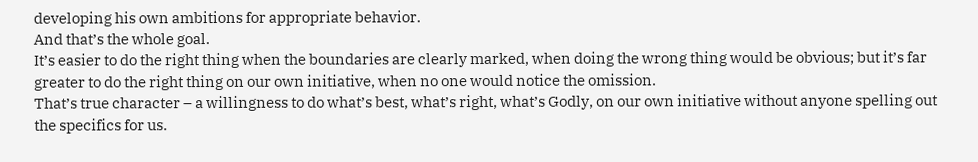developing his own ambitions for appropriate behavior.
And that’s the whole goal.
It’s easier to do the right thing when the boundaries are clearly marked, when doing the wrong thing would be obvious; but it’s far greater to do the right thing on our own initiative, when no one would notice the omission.
That’s true character – a willingness to do what’s best, what’s right, what’s Godly, on our own initiative without anyone spelling out the specifics for us.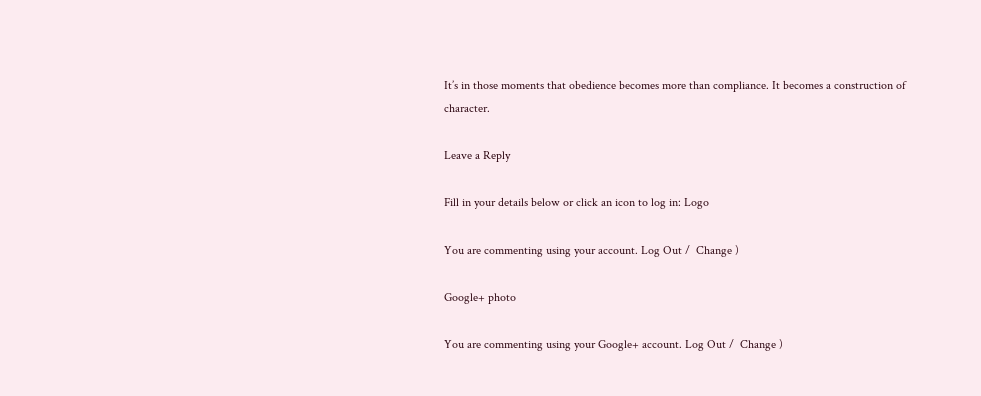It’s in those moments that obedience becomes more than compliance. It becomes a construction of character.

Leave a Reply

Fill in your details below or click an icon to log in: Logo

You are commenting using your account. Log Out /  Change )

Google+ photo

You are commenting using your Google+ account. Log Out /  Change )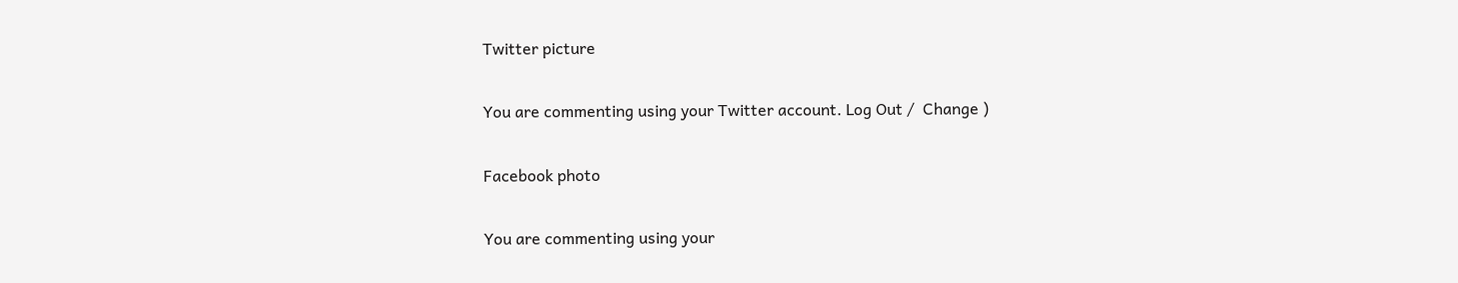Twitter picture

You are commenting using your Twitter account. Log Out /  Change )

Facebook photo

You are commenting using your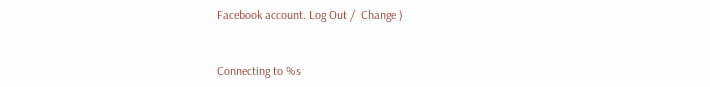Facebook account. Log Out /  Change )


Connecting to %s